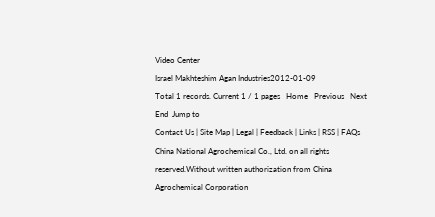Video Center
Israel Makhteshim Agan Industries2012-01-09
Total 1 records. Current 1 / 1 pages   Home   Previous   Next   End  Jump to
Contact Us | Site Map | Legal | Feedback | Links | RSS | FAQs
China National Agrochemical Co., Ltd. on all rights reserved.Without written authorization from China
Agrochemical Corporation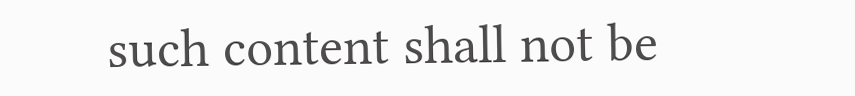such content shall not be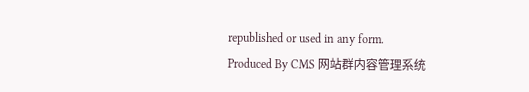republished or used in any form.
Produced By CMS 网站群内容管理系统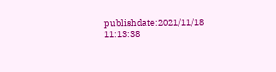publishdate:2021/11/18 11:13:38